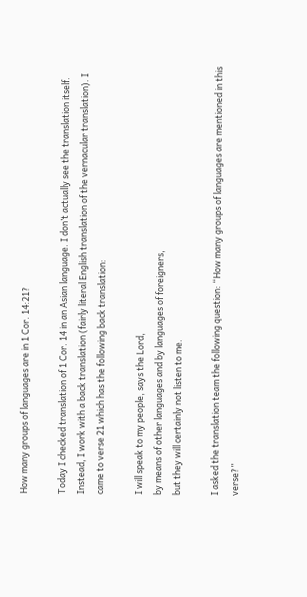How many groups of languages are in 1 Cor. 14:21?

Today I checked translation of 1 Cor. 14 in an Asian language. I don’t actually see the translation itself. Instead, I work with a back translation (fairly literal English translation of the vernacular translation). I came to verse 21 which has the following back translation:

I will speak to my people, says the Lord,
by means of other languages and by languages of foreigners,
but they will certainly not listen to me.

I asked the translation team the following question: “How many groups of languages are mentioned in this verse?”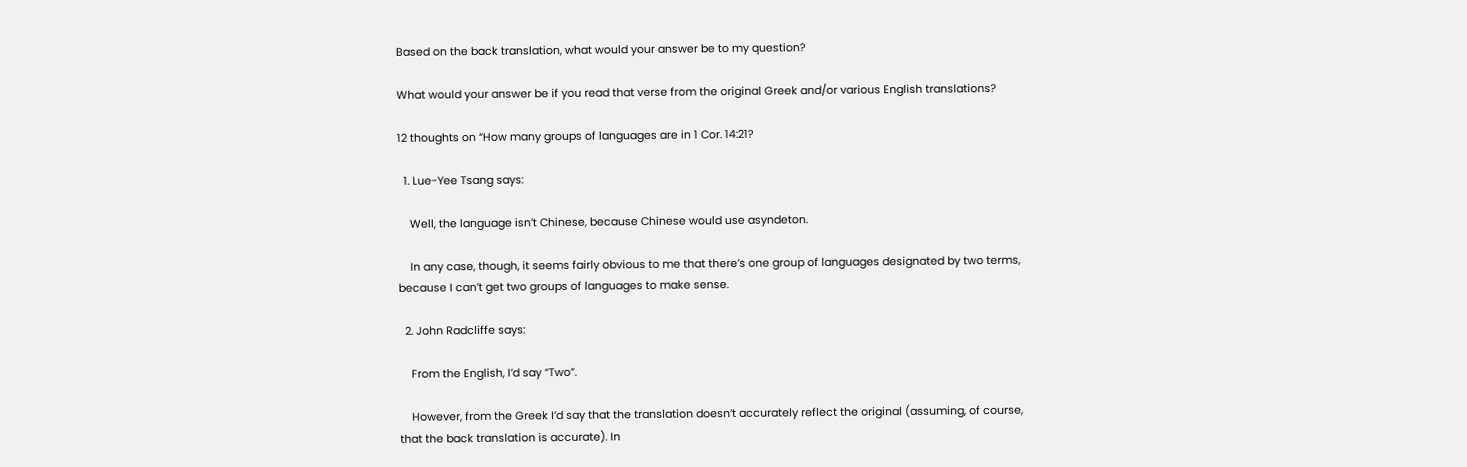Based on the back translation, what would your answer be to my question?

What would your answer be if you read that verse from the original Greek and/or various English translations?

12 thoughts on “How many groups of languages are in 1 Cor. 14:21?

  1. Lue-Yee Tsang says:

    Well, the language isn’t Chinese, because Chinese would use asyndeton.

    In any case, though, it seems fairly obvious to me that there’s one group of languages designated by two terms, because I can’t get two groups of languages to make sense.

  2. John Radcliffe says:

    From the English, I’d say “Two”.

    However, from the Greek I’d say that the translation doesn’t accurately reflect the original (assuming, of course, that the back translation is accurate). In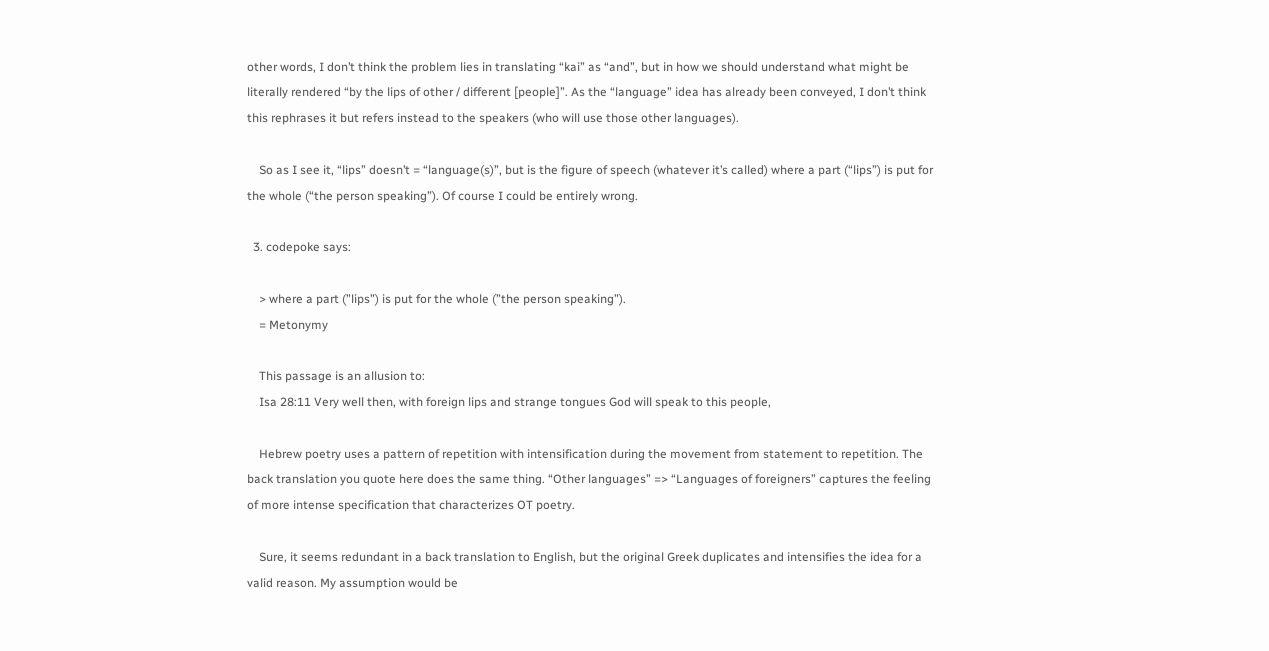other words, I don’t think the problem lies in translating “kai” as “and”, but in how we should understand what might be literally rendered “by the lips of other / different [people]”. As the “language” idea has already been conveyed, I don’t think this rephrases it but refers instead to the speakers (who will use those other languages).

    So as I see it, “lips” doesn’t = “language(s)”, but is the figure of speech (whatever it’s called) where a part (“lips”) is put for the whole (“the person speaking”). Of course I could be entirely wrong.

  3. codepoke says:

    > where a part (”lips”) is put for the whole (”the person speaking”).
    = Metonymy

    This passage is an allusion to:
    Isa 28:11 Very well then, with foreign lips and strange tongues God will speak to this people,

    Hebrew poetry uses a pattern of repetition with intensification during the movement from statement to repetition. The back translation you quote here does the same thing. “Other languages” => “Languages of foreigners” captures the feeling of more intense specification that characterizes OT poetry.

    Sure, it seems redundant in a back translation to English, but the original Greek duplicates and intensifies the idea for a valid reason. My assumption would be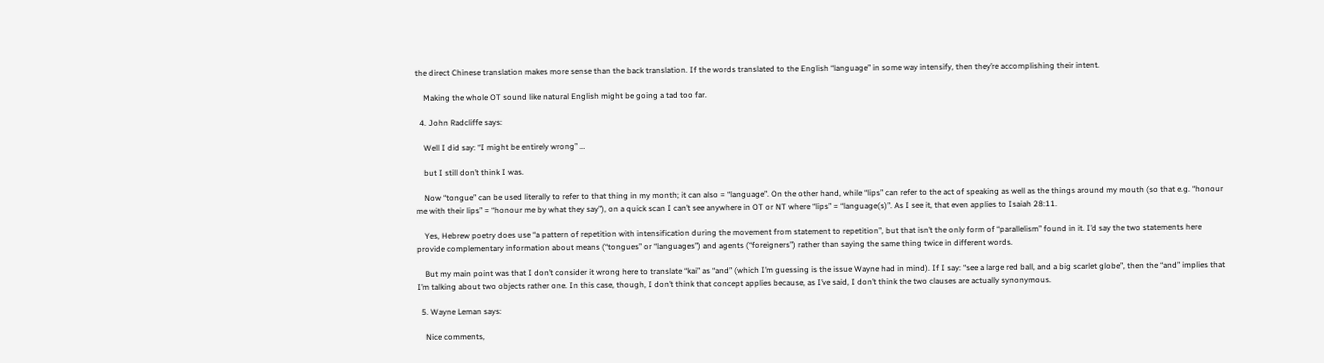the direct Chinese translation makes more sense than the back translation. If the words translated to the English “language” in some way intensify, then they’re accomplishing their intent.

    Making the whole OT sound like natural English might be going a tad too far.

  4. John Radcliffe says:

    Well I did say: “I might be entirely wrong” …

    but I still don’t think I was.

    Now “tongue” can be used literally to refer to that thing in my month; it can also = “language”. On the other hand, while “lips” can refer to the act of speaking as well as the things around my mouth (so that e.g. “honour me with their lips” = “honour me by what they say”), on a quick scan I can’t see anywhere in OT or NT where “lips” = “language(s)”. As I see it, that even applies to Isaiah 28:11.

    Yes, Hebrew poetry does use “a pattern of repetition with intensification during the movement from statement to repetition”, but that isn’t the only form of “parallelism” found in it. I’d say the two statements here provide complementary information about means (“tongues” or “languages”) and agents (“foreigners”) rather than saying the same thing twice in different words.

    But my main point was that I don’t consider it wrong here to translate “kai” as “and” (which I’m guessing is the issue Wayne had in mind). If I say: “see a large red ball, and a big scarlet globe”, then the “and” implies that I’m talking about two objects rather one. In this case, though, I don’t think that concept applies because, as I’ve said, I don’t think the two clauses are actually synonymous.

  5. Wayne Leman says:

    Nice comments,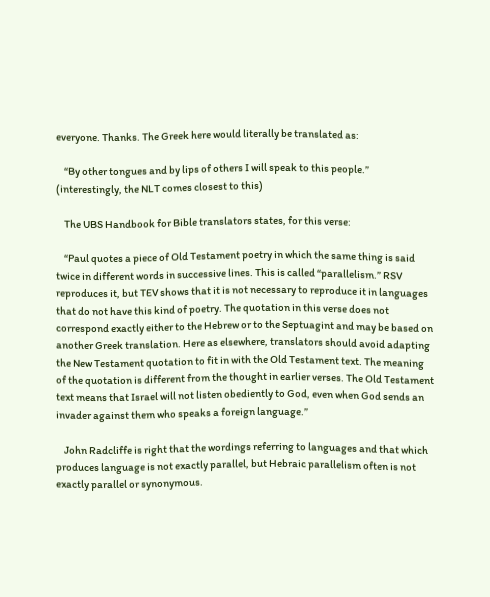everyone. Thanks. The Greek here would literally be translated as:

    “By other tongues and by lips of others I will speak to this people.” (interestingly, the NLT comes closest to this)

    The UBS Handbook for Bible translators states, for this verse:

    “Paul quotes a piece of Old Testament poetry in which the same thing is said twice in different words in successive lines. This is called “parallelism.” RSV reproduces it, but TEV shows that it is not necessary to reproduce it in languages that do not have this kind of poetry. The quotation in this verse does not correspond exactly either to the Hebrew or to the Septuagint and may be based on another Greek translation. Here as elsewhere, translators should avoid adapting the New Testament quotation to fit in with the Old Testament text. The meaning of the quotation is different from the thought in earlier verses. The Old Testament text means that Israel will not listen obediently to God, even when God sends an invader against them who speaks a foreign language.”

    John Radcliffe is right that the wordings referring to languages and that which produces language is not exactly parallel, but Hebraic parallelism often is not exactly parallel or synonymous.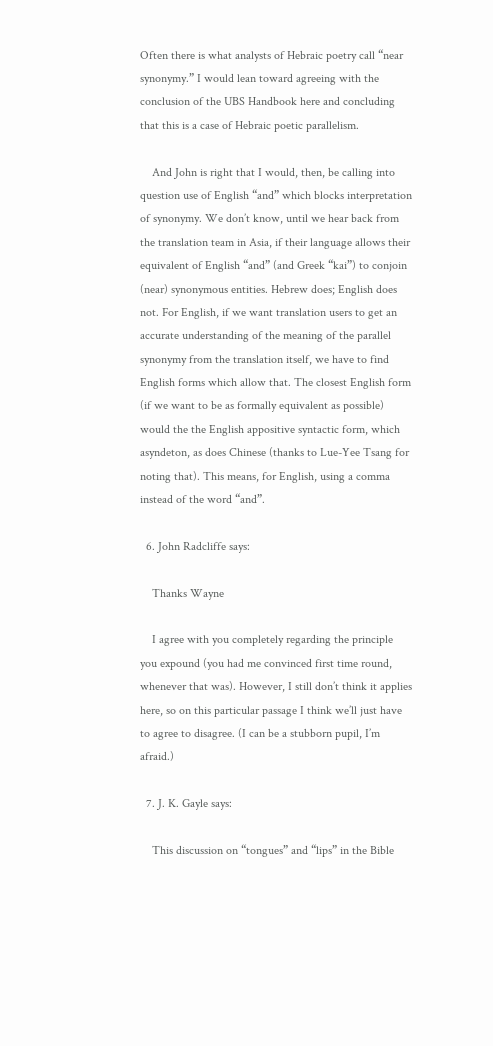Often there is what analysts of Hebraic poetry call “near synonymy.” I would lean toward agreeing with the conclusion of the UBS Handbook here and concluding that this is a case of Hebraic poetic parallelism.

    And John is right that I would, then, be calling into question use of English “and” which blocks interpretation of synonymy. We don’t know, until we hear back from the translation team in Asia, if their language allows their equivalent of English “and” (and Greek “kai”) to conjoin (near) synonymous entities. Hebrew does; English does not. For English, if we want translation users to get an accurate understanding of the meaning of the parallel synonymy from the translation itself, we have to find English forms which allow that. The closest English form (if we want to be as formally equivalent as possible) would the the English appositive syntactic form, which asyndeton, as does Chinese (thanks to Lue-Yee Tsang for noting that). This means, for English, using a comma instead of the word “and”.

  6. John Radcliffe says:

    Thanks Wayne

    I agree with you completely regarding the principle you expound (you had me convinced first time round, whenever that was). However, I still don’t think it applies here, so on this particular passage I think we’ll just have to agree to disagree. (I can be a stubborn pupil, I’m afraid.)

  7. J. K. Gayle says:

    This discussion on “tongues” and “lips” in the Bible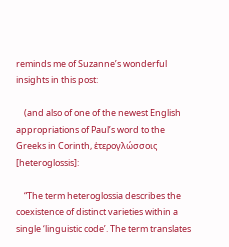reminds me of Suzanne’s wonderful insights in this post:

    (and also of one of the newest English appropriations of Paul’s word to the Greeks in Corinth, ἑτερογλώσσοις [heteroglossis]:

    “The term heteroglossia describes the coexistence of distinct varieties within a single ‘linguistic code’. The term translates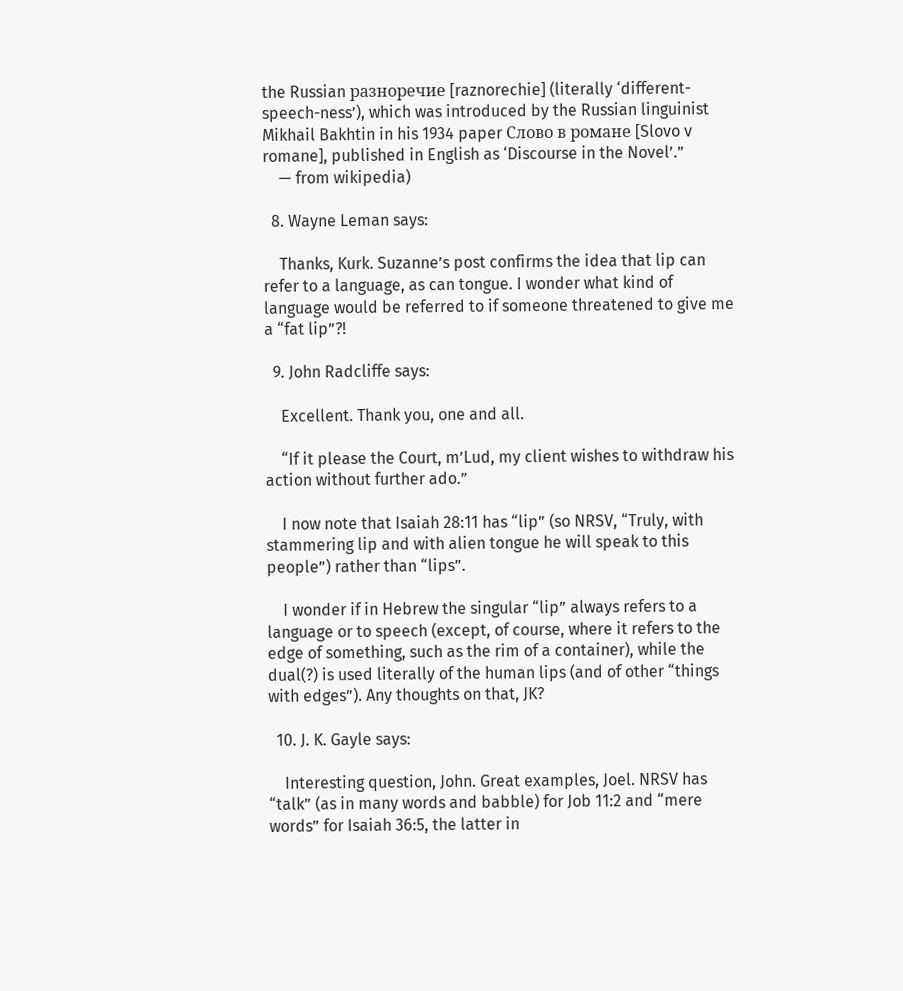the Russian разноречие [raznorechie] (literally ‘different-speech-ness’), which was introduced by the Russian linguinist Mikhail Bakhtin in his 1934 paper Слово в романе [Slovo v romane], published in English as ‘Discourse in the Novel’.”
    — from wikipedia)

  8. Wayne Leman says:

    Thanks, Kurk. Suzanne’s post confirms the idea that lip can refer to a language, as can tongue. I wonder what kind of language would be referred to if someone threatened to give me a “fat lip”?!

  9. John Radcliffe says:

    Excellent. Thank you, one and all.

    “If it please the Court, m’Lud, my client wishes to withdraw his action without further ado.”

    I now note that Isaiah 28:11 has “lip” (so NRSV, “Truly, with stammering lip and with alien tongue he will speak to this people”) rather than “lips”.

    I wonder if in Hebrew the singular “lip” always refers to a language or to speech (except, of course, where it refers to the edge of something, such as the rim of a container), while the dual(?) is used literally of the human lips (and of other “things with edges”). Any thoughts on that, JK?

  10. J. K. Gayle says:

    Interesting question, John. Great examples, Joel. NRSV has “talk” (as in many words and babble) for Job 11:2 and “mere words” for Isaiah 36:5, the latter in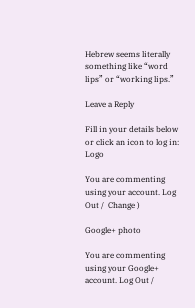Hebrew seems literally something like “word lips” or “working lips.”

Leave a Reply

Fill in your details below or click an icon to log in: Logo

You are commenting using your account. Log Out /  Change )

Google+ photo

You are commenting using your Google+ account. Log Out /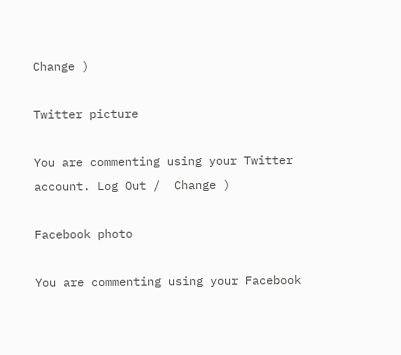Change )

Twitter picture

You are commenting using your Twitter account. Log Out /  Change )

Facebook photo

You are commenting using your Facebook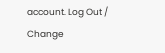account. Log Out /  Change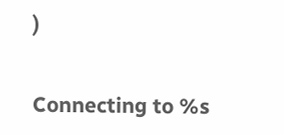)


Connecting to %s